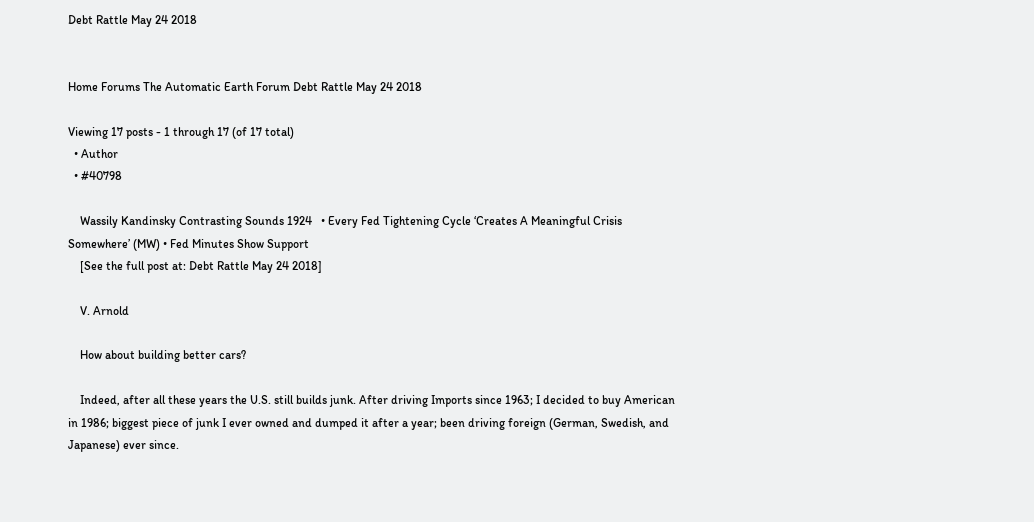Debt Rattle May 24 2018


Home Forums The Automatic Earth Forum Debt Rattle May 24 2018

Viewing 17 posts - 1 through 17 (of 17 total)
  • Author
  • #40798

    Wassily Kandinsky Contrasting Sounds 1924   • Every Fed Tightening Cycle ‘Creates A Meaningful Crisis Somewhere’ (MW) • Fed Minutes Show Support
    [See the full post at: Debt Rattle May 24 2018]

    V. Arnold

    How about building better cars?

    Indeed, after all these years the U.S. still builds junk. After driving Imports since 1963; I decided to buy American in 1986; biggest piece of junk I ever owned and dumped it after a year; been driving foreign (German, Swedish, and Japanese) ever since.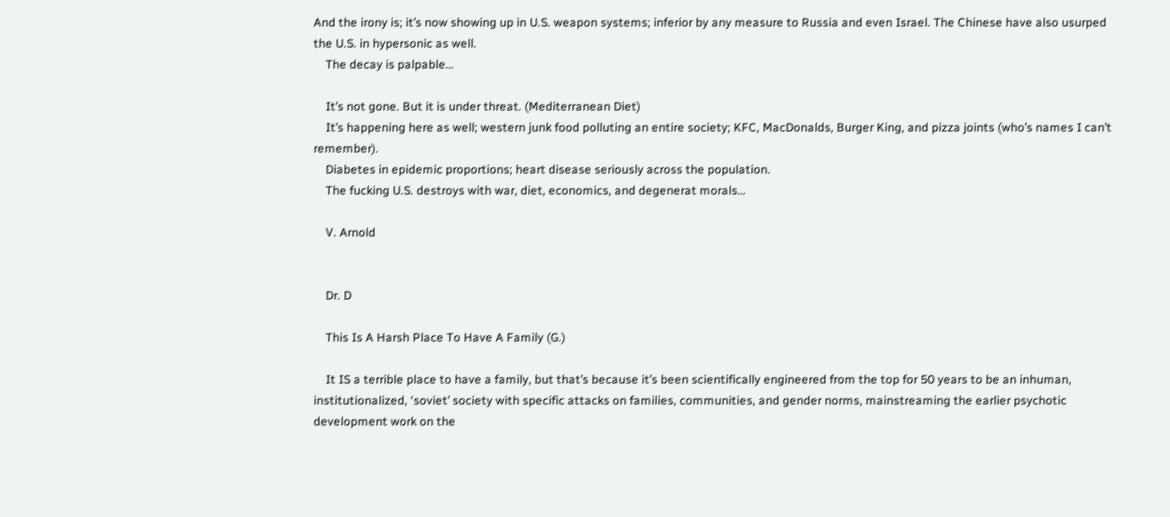And the irony is; it’s now showing up in U.S. weapon systems; inferior by any measure to Russia and even Israel. The Chinese have also usurped the U.S. in hypersonic as well.
    The decay is palpable…

    It’s not gone. But it is under threat. (Mediterranean Diet)
    It’s happening here as well; western junk food polluting an entire society; KFC, MacDonalds, Burger King, and pizza joints (who’s names I can’t remember).
    Diabetes in epidemic proportions; heart disease seriously across the population.
    The fucking U.S. destroys with war, diet, economics, and degenerat morals…

    V. Arnold


    Dr. D

    This Is A Harsh Place To Have A Family (G.)

    It IS a terrible place to have a family, but that’s because it’s been scientifically engineered from the top for 50 years to be an inhuman, institutionalized, ‘soviet’ society with specific attacks on families, communities, and gender norms, mainstreaming the earlier psychotic development work on the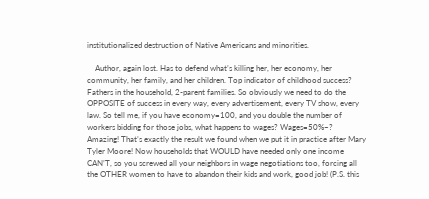institutionalized destruction of Native Americans and minorities.

    Author, again lost. Has to defend what’s killing her, her economy, her community, her family, and her children. Top indicator of childhood success? Fathers in the household, 2-parent families. So obviously we need to do the OPPOSITE of success in every way, every advertisement, every TV show, every law. So tell me, if you have economy=100, and you double the number of workers bidding for those jobs, what happens to wages? Wages=50%~? Amazing! That’s exactly the result we found when we put it in practice after Mary Tyler Moore! Now households that WOULD have needed only one income CAN’T, so you screwed all your neighbors in wage negotiations too, forcing all the OTHER women to have to abandon their kids and work, good job! (P.S. this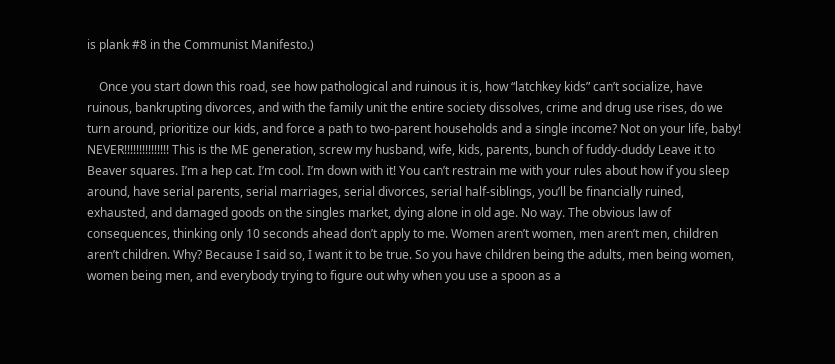is plank #8 in the Communist Manifesto.)

    Once you start down this road, see how pathological and ruinous it is, how “latchkey kids” can’t socialize, have ruinous, bankrupting divorces, and with the family unit the entire society dissolves, crime and drug use rises, do we turn around, prioritize our kids, and force a path to two-parent households and a single income? Not on your life, baby! NEVER!!!!!!!!!!!!!!! This is the ME generation, screw my husband, wife, kids, parents, bunch of fuddy-duddy Leave it to Beaver squares. I’m a hep cat. I’m cool. I’m down with it! You can’t restrain me with your rules about how if you sleep around, have serial parents, serial marriages, serial divorces, serial half-siblings, you’ll be financially ruined, exhausted, and damaged goods on the singles market, dying alone in old age. No way. The obvious law of consequences, thinking only 10 seconds ahead don’t apply to me. Women aren’t women, men aren’t men, children aren’t children. Why? Because I said so, I want it to be true. So you have children being the adults, men being women, women being men, and everybody trying to figure out why when you use a spoon as a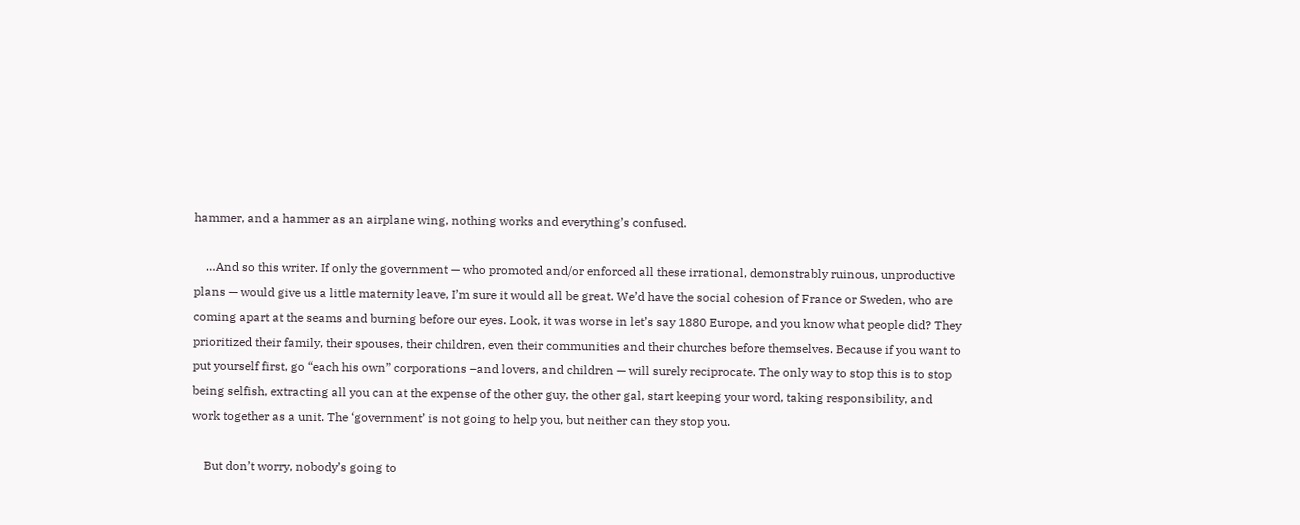hammer, and a hammer as an airplane wing, nothing works and everything’s confused.

    …And so this writer. If only the government — who promoted and/or enforced all these irrational, demonstrably ruinous, unproductive plans — would give us a little maternity leave, I’m sure it would all be great. We’d have the social cohesion of France or Sweden, who are coming apart at the seams and burning before our eyes. Look, it was worse in let’s say 1880 Europe, and you know what people did? They prioritized their family, their spouses, their children, even their communities and their churches before themselves. Because if you want to put yourself first, go “each his own” corporations –and lovers, and children — will surely reciprocate. The only way to stop this is to stop being selfish, extracting all you can at the expense of the other guy, the other gal, start keeping your word, taking responsibility, and work together as a unit. The ‘government’ is not going to help you, but neither can they stop you.

    But don’t worry, nobody’s going to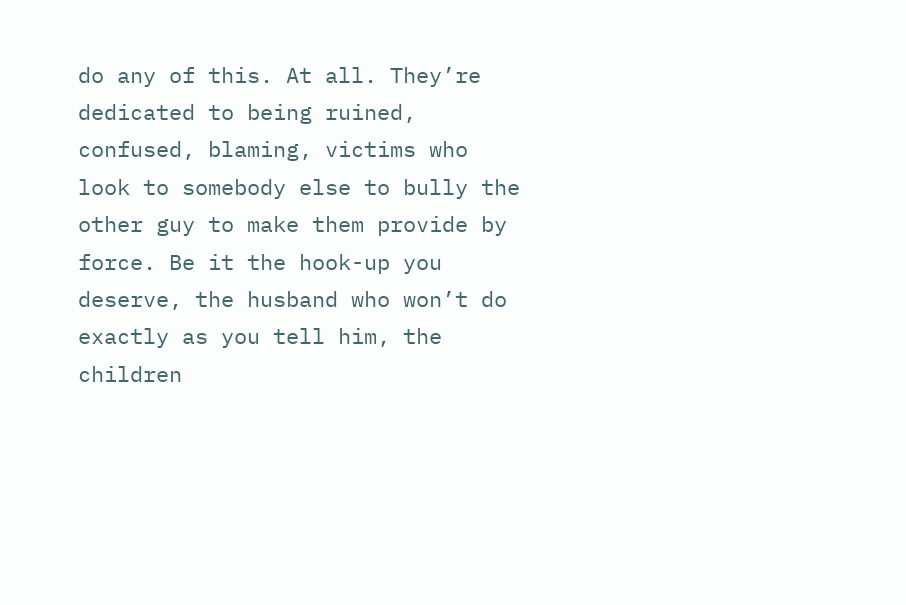do any of this. At all. They’re dedicated to being ruined, confused, blaming, victims who look to somebody else to bully the other guy to make them provide by force. Be it the hook-up you deserve, the husband who won’t do exactly as you tell him, the children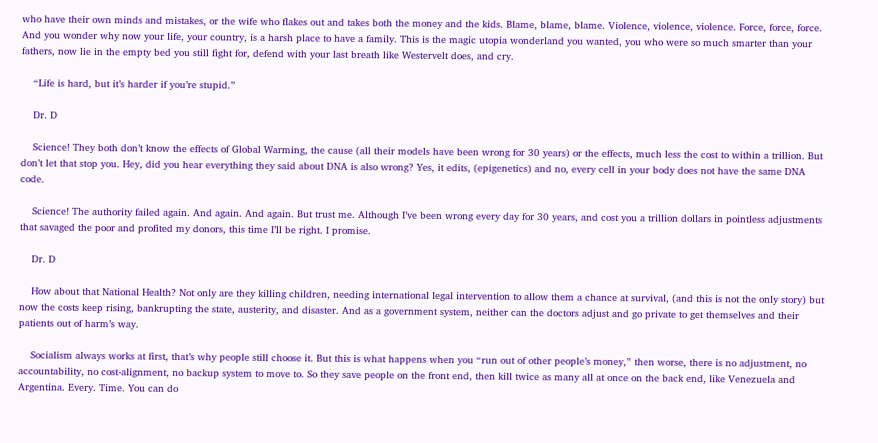who have their own minds and mistakes, or the wife who flakes out and takes both the money and the kids. Blame, blame, blame. Violence, violence, violence. Force, force, force. And you wonder why now your life, your country, is a harsh place to have a family. This is the magic utopia wonderland you wanted, you who were so much smarter than your fathers, now lie in the empty bed you still fight for, defend with your last breath like Westervelt does, and cry.

    “Life is hard, but it’s harder if you’re stupid.”

    Dr. D

    Science! They both don’t know the effects of Global Warming, the cause (all their models have been wrong for 30 years) or the effects, much less the cost to within a trillion. But don’t let that stop you. Hey, did you hear everything they said about DNA is also wrong? Yes, it edits, (epigenetics) and no, every cell in your body does not have the same DNA code.

    Science! The authority failed again. And again. And again. But trust me. Although I’ve been wrong every day for 30 years, and cost you a trillion dollars in pointless adjustments that savaged the poor and profited my donors, this time I’ll be right. I promise.

    Dr. D

    How about that National Health? Not only are they killing children, needing international legal intervention to allow them a chance at survival, (and this is not the only story) but now the costs keep rising, bankrupting the state, austerity, and disaster. And as a government system, neither can the doctors adjust and go private to get themselves and their patients out of harm’s way.

    Socialism always works at first, that’s why people still choose it. But this is what happens when you “run out of other people’s money,” then worse, there is no adjustment, no accountability, no cost-alignment, no backup system to move to. So they save people on the front end, then kill twice as many all at once on the back end, like Venezuela and Argentina. Every. Time. You can do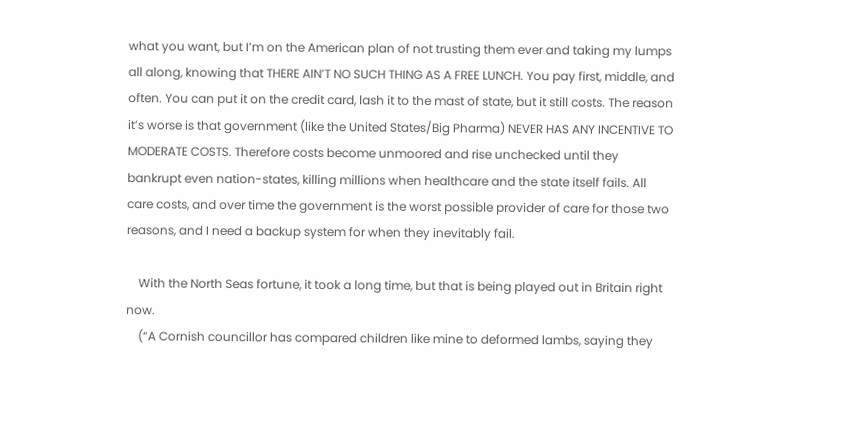what you want, but I’m on the American plan of not trusting them ever and taking my lumps all along, knowing that THERE AIN’T NO SUCH THING AS A FREE LUNCH. You pay first, middle, and often. You can put it on the credit card, lash it to the mast of state, but it still costs. The reason it’s worse is that government (like the United States/Big Pharma) NEVER HAS ANY INCENTIVE TO MODERATE COSTS. Therefore costs become unmoored and rise unchecked until they bankrupt even nation-states, killing millions when healthcare and the state itself fails. All care costs, and over time the government is the worst possible provider of care for those two reasons, and I need a backup system for when they inevitably fail.

    With the North Seas fortune, it took a long time, but that is being played out in Britain right now.
    (“A Cornish councillor has compared children like mine to deformed lambs, saying they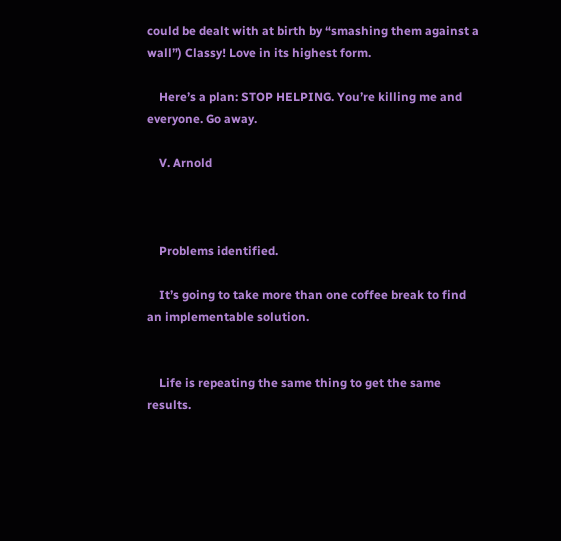could be dealt with at birth by “smashing them against a wall”) Classy! Love in its highest form.

    Here’s a plan: STOP HELPING. You’re killing me and everyone. Go away.

    V. Arnold



    Problems identified.

    It’s going to take more than one coffee break to find an implementable solution.


    Life is repeating the same thing to get the same results.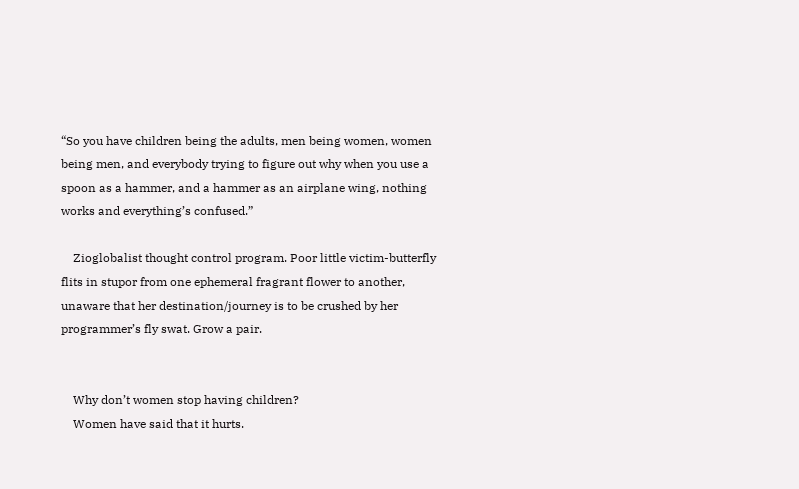“So you have children being the adults, men being women, women being men, and everybody trying to figure out why when you use a spoon as a hammer, and a hammer as an airplane wing, nothing works and everything’s confused.”

    Zioglobalist thought control program. Poor little victim-butterfly flits in stupor from one ephemeral fragrant flower to another, unaware that her destination/journey is to be crushed by her programmer’s fly swat. Grow a pair.


    Why don’t women stop having children?
    Women have said that it hurts.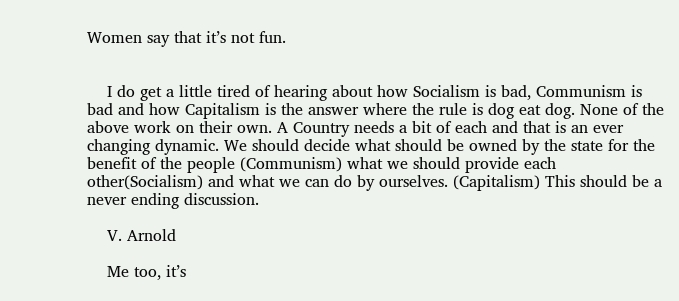Women say that it’s not fun.


    I do get a little tired of hearing about how Socialism is bad, Communism is bad and how Capitalism is the answer where the rule is dog eat dog. None of the above work on their own. A Country needs a bit of each and that is an ever changing dynamic. We should decide what should be owned by the state for the benefit of the people (Communism) what we should provide each other(Socialism) and what we can do by ourselves. (Capitalism) This should be a never ending discussion.

    V. Arnold

    Me too, it’s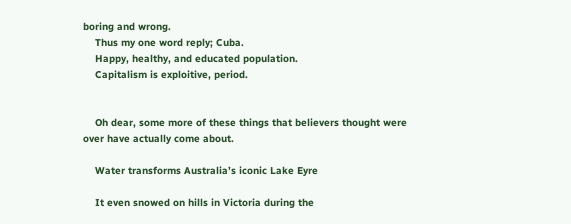boring and wrong.
    Thus my one word reply; Cuba.
    Happy, healthy, and educated population.
    Capitalism is exploitive, period.


    Oh dear, some more of these things that believers thought were over have actually come about.

    Water transforms Australia’s iconic Lake Eyre

    It even snowed on hills in Victoria during the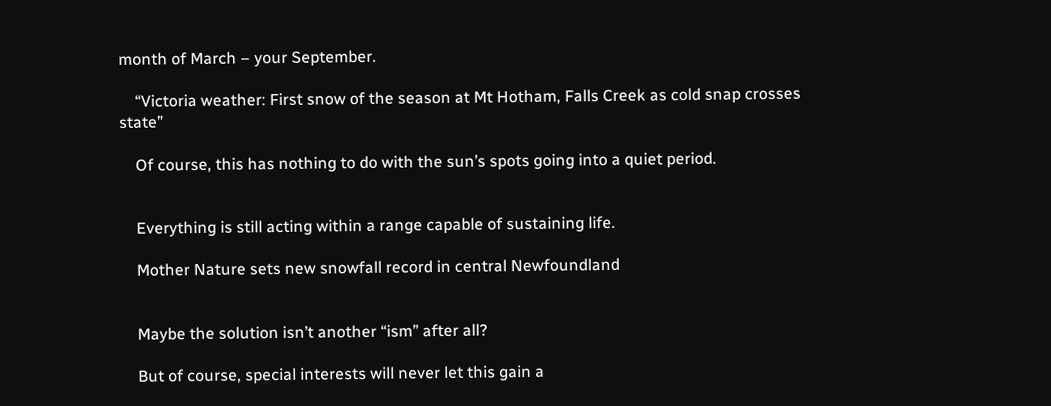month of March – your September.

    “Victoria weather: First snow of the season at Mt Hotham, Falls Creek as cold snap crosses state”

    Of course, this has nothing to do with the sun’s spots going into a quiet period.


    Everything is still acting within a range capable of sustaining life.

    Mother Nature sets new snowfall record in central Newfoundland


    Maybe the solution isn’t another “ism” after all?

    But of course, special interests will never let this gain a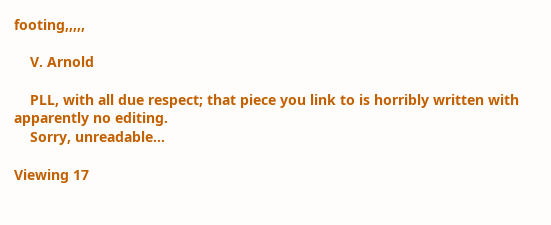footing,,,,,

    V. Arnold

    PLL, with all due respect; that piece you link to is horribly written with apparently no editing.
    Sorry, unreadable…

Viewing 17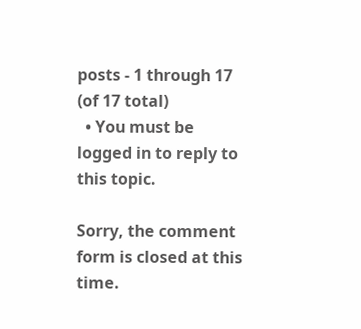posts - 1 through 17 (of 17 total)
  • You must be logged in to reply to this topic.

Sorry, the comment form is closed at this time.